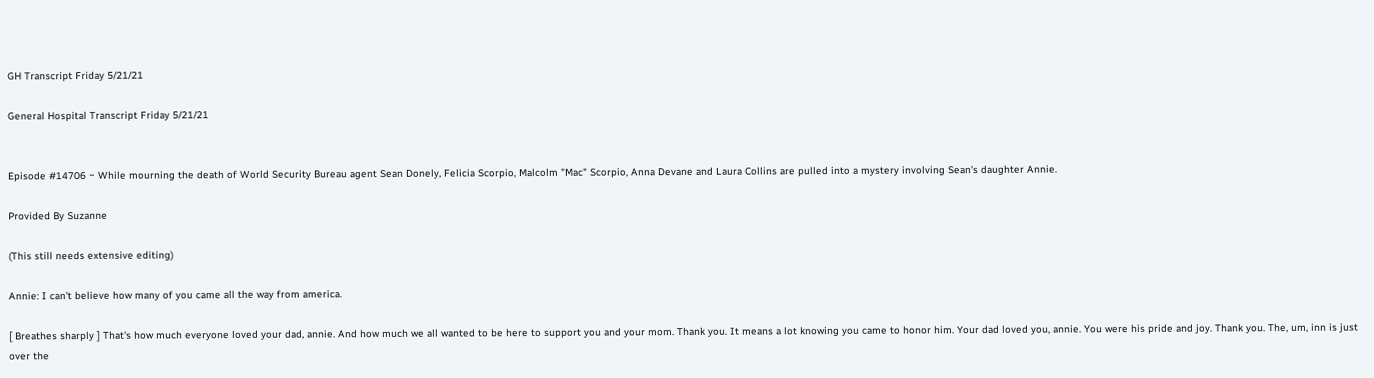GH Transcript Friday 5/21/21

General Hospital Transcript Friday 5/21/21


Episode #14706 ~ While mourning the death of World Security Bureau agent Sean Donely, Felicia Scorpio, Malcolm "Mac" Scorpio, Anna Devane and Laura Collins are pulled into a mystery involving Sean's daughter Annie.

Provided By Suzanne

(This still needs extensive editing)

Annie: I can't believe how many of you came all the way from america.

[ Breathes sharply ] That's how much everyone loved your dad, annie. And how much we all wanted to be here to support you and your mom. Thank you. It means a lot knowing you came to honor him. Your dad loved you, annie. You were his pride and joy. Thank you. The, um, inn is just over the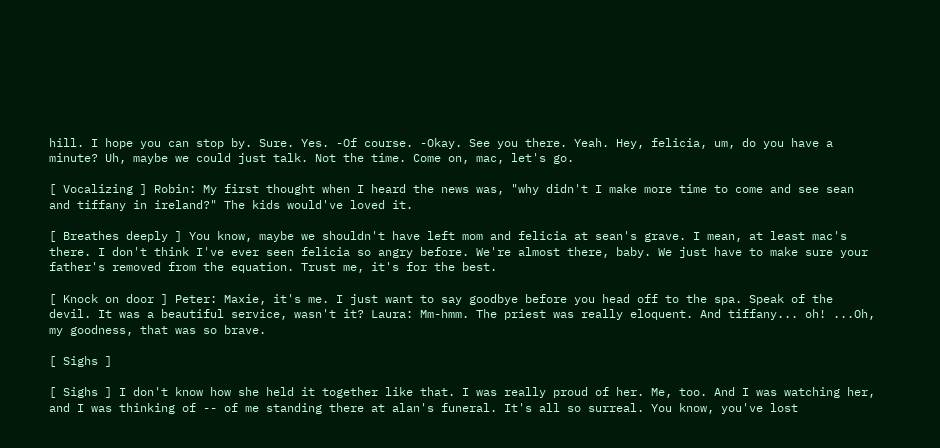hill. I hope you can stop by. Sure. Yes. -Of course. -Okay. See you there. Yeah. Hey, felicia, um, do you have a minute? Uh, maybe we could just talk. Not the time. Come on, mac, let's go.

[ Vocalizing ] Robin: My first thought when I heard the news was, "why didn't I make more time to come and see sean and tiffany in ireland?" The kids would've loved it.

[ Breathes deeply ] You know, maybe we shouldn't have left mom and felicia at sean's grave. I mean, at least mac's there. I don't think I've ever seen felicia so angry before. We're almost there, baby. We just have to make sure your father's removed from the equation. Trust me, it's for the best.

[ Knock on door ] Peter: Maxie, it's me. I just want to say goodbye before you head off to the spa. Speak of the devil. It was a beautiful service, wasn't it? Laura: Mm-hmm. The priest was really eloquent. And tiffany... oh! ...Oh, my goodness, that was so brave.

[ Sighs ]

[ Sighs ] I don't know how she held it together like that. I was really proud of her. Me, too. And I was watching her, and I was thinking of -- of me standing there at alan's funeral. It's all so surreal. You know, you've lost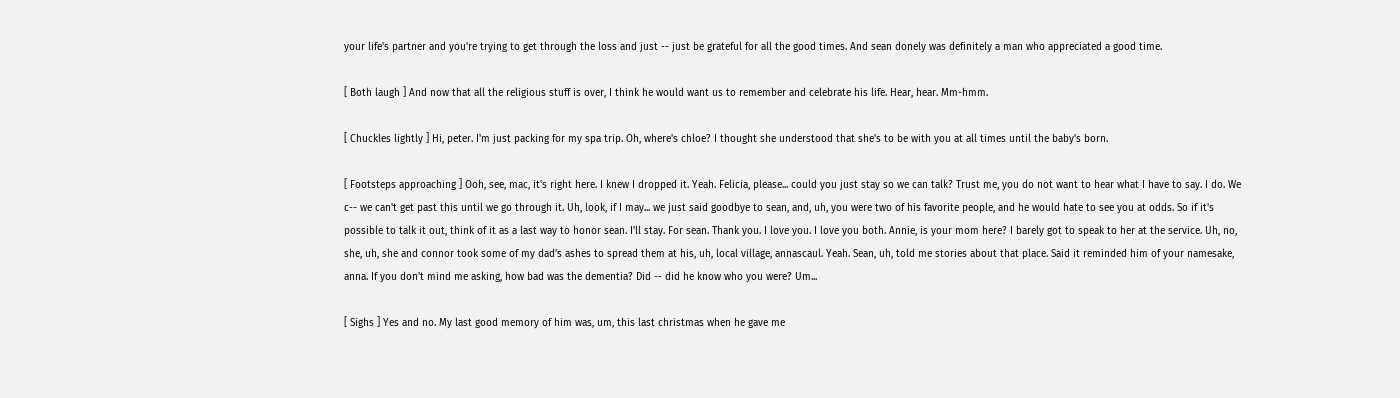your life's partner and you're trying to get through the loss and just -- just be grateful for all the good times. And sean donely was definitely a man who appreciated a good time.

[ Both laugh ] And now that all the religious stuff is over, I think he would want us to remember and celebrate his life. Hear, hear. Mm-hmm.

[ Chuckles lightly ] Hi, peter. I'm just packing for my spa trip. Oh, where's chloe? I thought she understood that she's to be with you at all times until the baby's born.

[ Footsteps approaching ] Ooh, see, mac, it's right here. I knew I dropped it. Yeah. Felicia, please... could you just stay so we can talk? Trust me, you do not want to hear what I have to say. I do. We c-- we can't get past this until we go through it. Uh, look, if I may... we just said goodbye to sean, and, uh, you were two of his favorite people, and he would hate to see you at odds. So if it's possible to talk it out, think of it as a last way to honor sean. I'll stay. For sean. Thank you. I love you. I love you both. Annie, is your mom here? I barely got to speak to her at the service. Uh, no, she, uh, she and connor took some of my dad's ashes to spread them at his, uh, local village, annascaul. Yeah. Sean, uh, told me stories about that place. Said it reminded him of your namesake, anna. If you don't mind me asking, how bad was the dementia? Did -- did he know who you were? Um...

[ Sighs ] Yes and no. My last good memory of him was, um, this last christmas when he gave me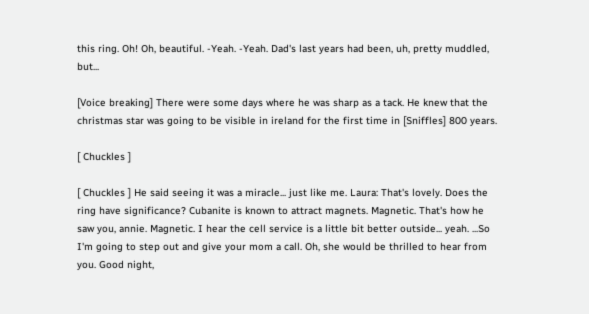this ring. Oh! Oh, beautiful. -Yeah. -Yeah. Dad's last years had been, uh, pretty muddled, but...

[Voice breaking] There were some days where he was sharp as a tack. He knew that the christmas star was going to be visible in ireland for the first time in [Sniffles] 800 years.

[ Chuckles ]

[ Chuckles ] He said seeing it was a miracle... just like me. Laura: That's lovely. Does the ring have significance? Cubanite is known to attract magnets. Magnetic. That's how he saw you, annie. Magnetic. I hear the cell service is a little bit better outside... yeah. ...So I'm going to step out and give your mom a call. Oh, she would be thrilled to hear from you. Good night,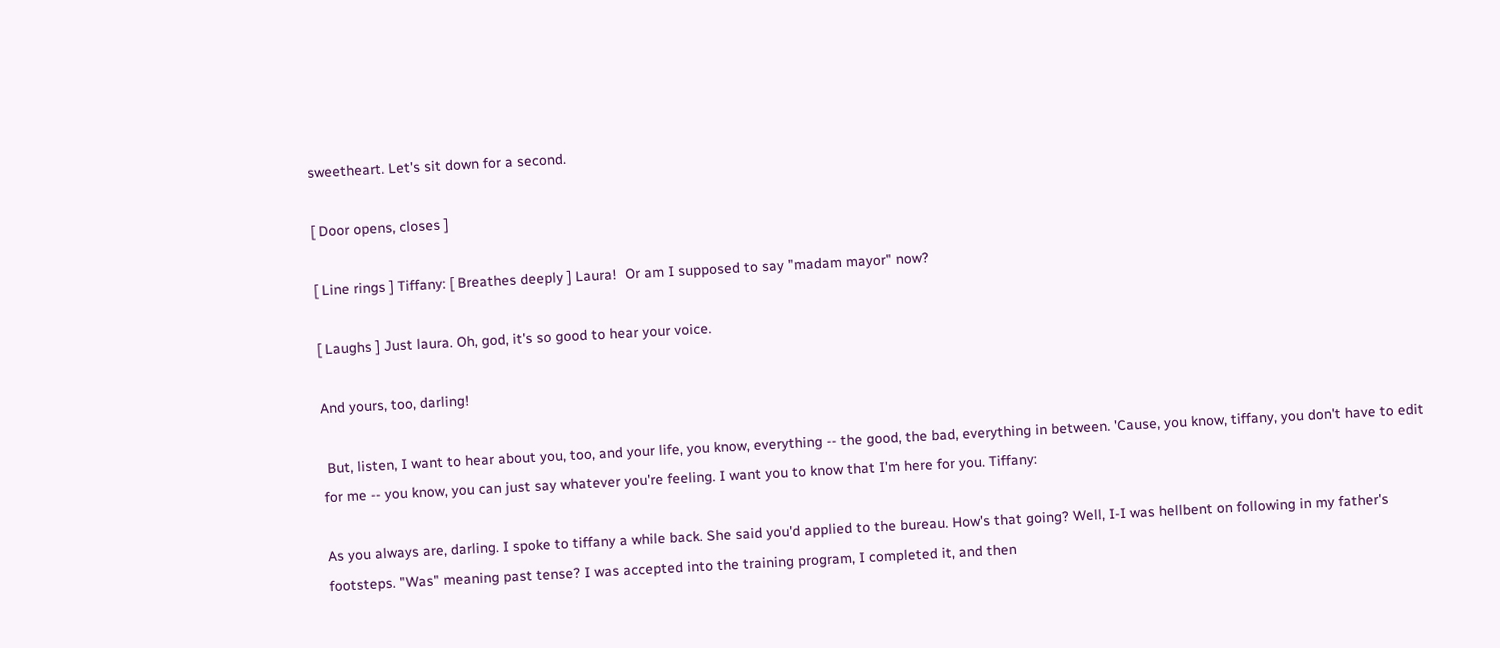sweetheart. Let's sit down for a second.

[ Door opens, closes ]

[ Line rings ] Tiffany: [ Breathes deeply ] Laura!  Or am I supposed to say "madam mayor" now?

[ Laughs ] Just laura. Oh, god, it's so good to hear your voice.

And yours, too, darling!

 But, listen, I want to hear about you, too, and your life, you know, everything -- the good, the bad, everything in between. 'Cause, you know, tiffany, you don't have to edit for me -- you know, you can just say whatever you're feeling. I want you to know that I'm here for you. Tiffany:

As you always are, darling. I spoke to tiffany a while back. She said you'd applied to the bureau. How's that going? Well, I-I was hellbent on following in my father's footsteps. "Was" meaning past tense? I was accepted into the training program, I completed it, and then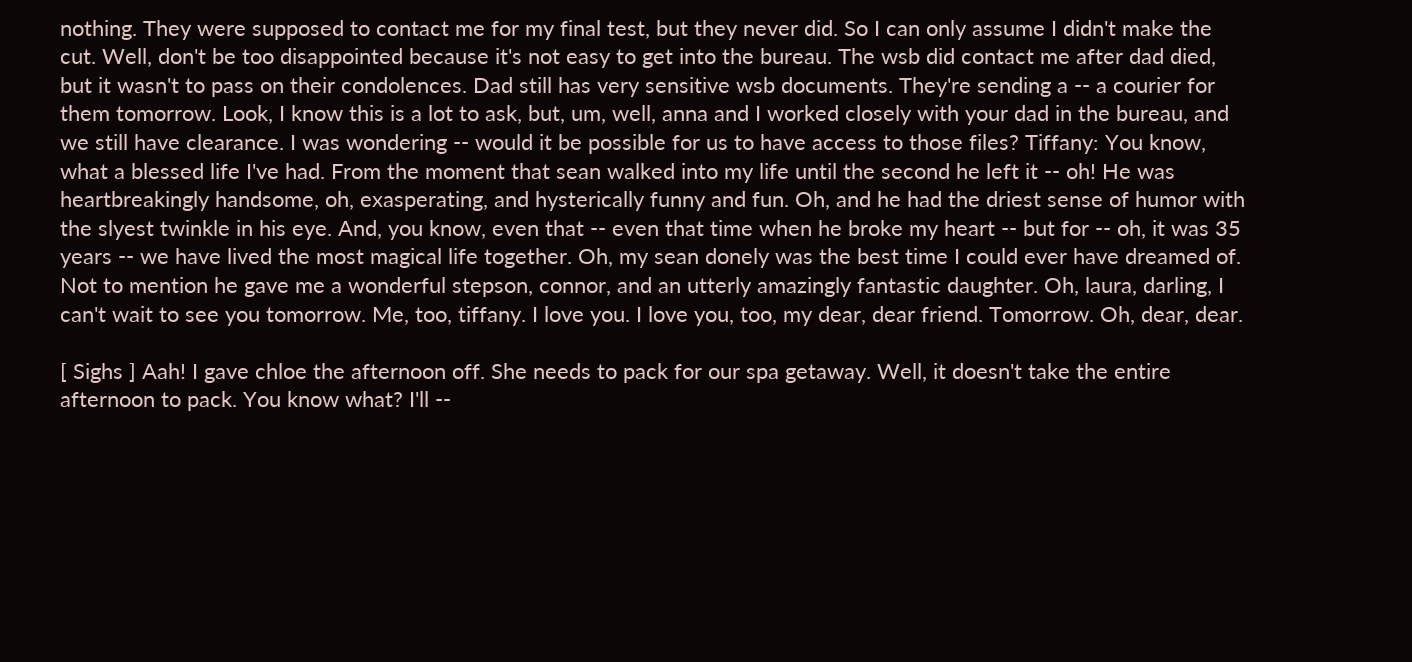nothing. They were supposed to contact me for my final test, but they never did. So I can only assume I didn't make the cut. Well, don't be too disappointed because it's not easy to get into the bureau. The wsb did contact me after dad died, but it wasn't to pass on their condolences. Dad still has very sensitive wsb documents. They're sending a -- a courier for them tomorrow. Look, I know this is a lot to ask, but, um, well, anna and I worked closely with your dad in the bureau, and we still have clearance. I was wondering -- would it be possible for us to have access to those files? Tiffany: You know, what a blessed life I've had. From the moment that sean walked into my life until the second he left it -- oh! He was heartbreakingly handsome, oh, exasperating, and hysterically funny and fun. Oh, and he had the driest sense of humor with the slyest twinkle in his eye. And, you know, even that -- even that time when he broke my heart -- but for -- oh, it was 35 years -- we have lived the most magical life together. Oh, my sean donely was the best time I could ever have dreamed of. Not to mention he gave me a wonderful stepson, connor, and an utterly amazingly fantastic daughter. Oh, laura, darling, I can't wait to see you tomorrow. Me, too, tiffany. I love you. I love you, too, my dear, dear friend. Tomorrow. Oh, dear, dear.

[ Sighs ] Aah! I gave chloe the afternoon off. She needs to pack for our spa getaway. Well, it doesn't take the entire afternoon to pack. You know what? I'll --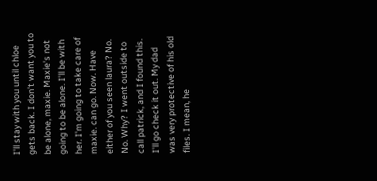I'll stay with you until chloe gets back. I don't want you to be alone, maxie. Maxie's not going to be alone. I'll be with her. I'm going to take care of maxie. can go. Now. Have either of you seen laura? No. No. Why? I went outside to call patrick, and I found this. I'll go check it out. My dad was very protective of his old files. I mean, he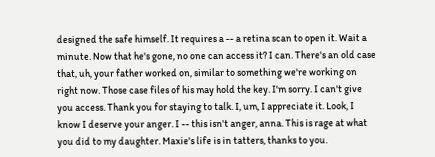designed the safe himself. It requires a -- a retina scan to open it. Wait a minute. Now that he's gone, no one can access it? I can. There's an old case that, uh, your father worked on, similar to something we're working on right now. Those case files of his may hold the key. I'm sorry. I can't give you access. Thank you for staying to talk. I, um, I appreciate it. Look, I know I deserve your anger. I -- this isn't anger, anna. This is rage at what you did to my daughter. Maxie's life is in tatters, thanks to you.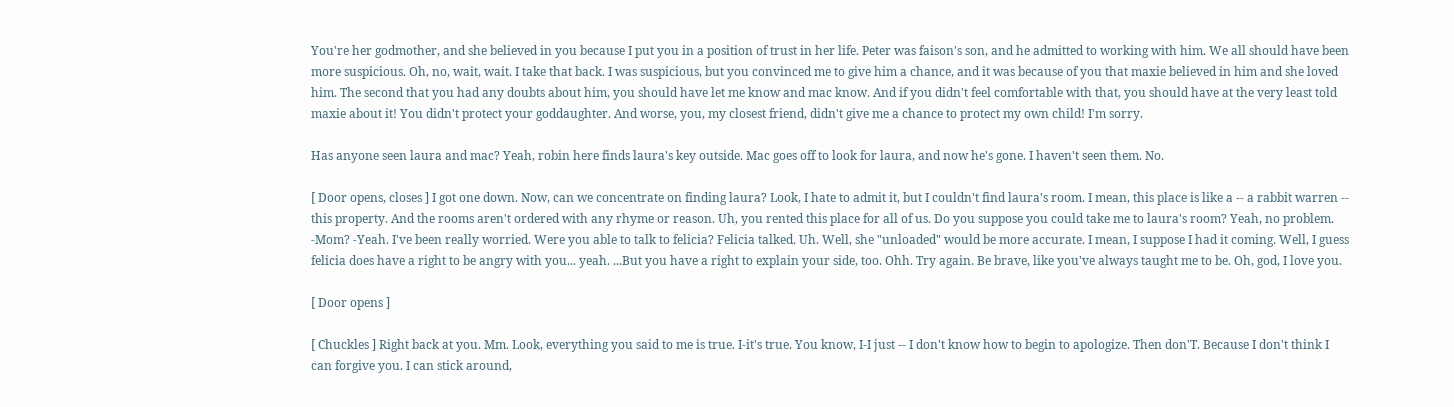You're her godmother, and she believed in you because I put you in a position of trust in her life. Peter was faison's son, and he admitted to working with him. We all should have been more suspicious. Oh, no, wait, wait. I take that back. I was suspicious, but you convinced me to give him a chance, and it was because of you that maxie believed in him and she loved him. The second that you had any doubts about him, you should have let me know and mac know. And if you didn't feel comfortable with that, you should have at the very least told maxie about it! You didn't protect your goddaughter. And worse, you, my closest friend, didn't give me a chance to protect my own child! I'm sorry.

Has anyone seen laura and mac? Yeah, robin here finds laura's key outside. Mac goes off to look for laura, and now he's gone. I haven't seen them. No.

[ Door opens, closes ] I got one down. Now, can we concentrate on finding laura? Look, I hate to admit it, but I couldn't find laura's room. I mean, this place is like a -- a rabbit warren -- this property. And the rooms aren't ordered with any rhyme or reason. Uh, you rented this place for all of us. Do you suppose you could take me to laura's room? Yeah, no problem. -Mom? -Yeah. I've been really worried. Were you able to talk to felicia? Felicia talked. Uh. Well, she "unloaded" would be more accurate. I mean, I suppose I had it coming. Well, I guess felicia does have a right to be angry with you... yeah. ...But you have a right to explain your side, too. Ohh. Try again. Be brave, like you've always taught me to be. Oh, god, I love you.

[ Door opens ]

[ Chuckles ] Right back at you. Mm. Look, everything you said to me is true. I-it's true. You know, I-I just -- I don't know how to begin to apologize. Then don'T. Because I don't think I can forgive you. I can stick around,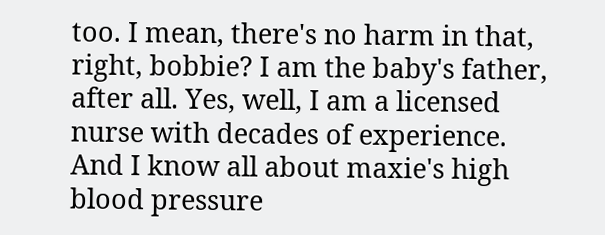too. I mean, there's no harm in that, right, bobbie? I am the baby's father, after all. Yes, well, I am a licensed nurse with decades of experience. And I know all about maxie's high blood pressure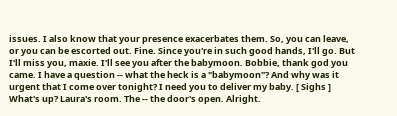issues. I also know that your presence exacerbates them. So, you can leave, or you can be escorted out. Fine. Since you're in such good hands, I'll go. But I'll miss you, maxie. I'll see you after the babymoon. Bobbie, thank god you came. I have a question -- what the heck is a "babymoon"? And why was it urgent that I come over tonight? I need you to deliver my baby. [ Sighs ] What's up? Laura's room. The -- the door's open. Alright.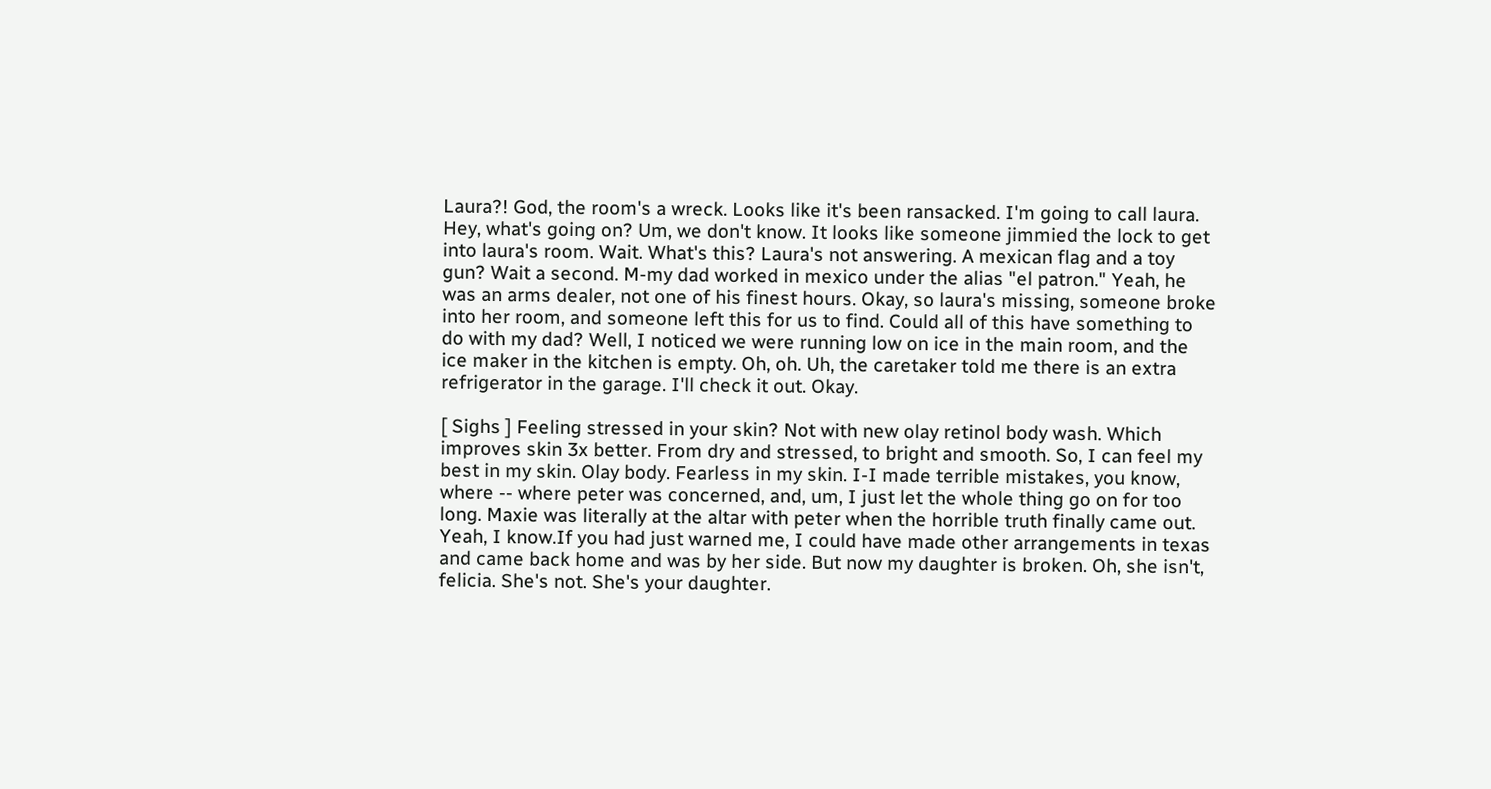Laura?! God, the room's a wreck. Looks like it's been ransacked. I'm going to call laura. Hey, what's going on? Um, we don't know. It looks like someone jimmied the lock to get into laura's room. Wait. What's this? Laura's not answering. A mexican flag and a toy gun? Wait a second. M-my dad worked in mexico under the alias "el patron." Yeah, he was an arms dealer, not one of his finest hours. Okay, so laura's missing, someone broke into her room, and someone left this for us to find. Could all of this have something to do with my dad? Well, I noticed we were running low on ice in the main room, and the ice maker in the kitchen is empty. Oh, oh. Uh, the caretaker told me there is an extra refrigerator in the garage. I'll check it out. Okay.

[ Sighs ] Feeling stressed in your skin? Not with new olay retinol body wash. Which improves skin 3x better. From dry and stressed, to bright and smooth. So, I can feel my best in my skin. Olay body. Fearless in my skin. I-I made terrible mistakes, you know, where -- where peter was concerned, and, um, I just let the whole thing go on for too long. Maxie was literally at the altar with peter when the horrible truth finally came out. Yeah, I know.If you had just warned me, I could have made other arrangements in texas and came back home and was by her side. But now my daughter is broken. Oh, she isn't, felicia. She's not. She's your daughter.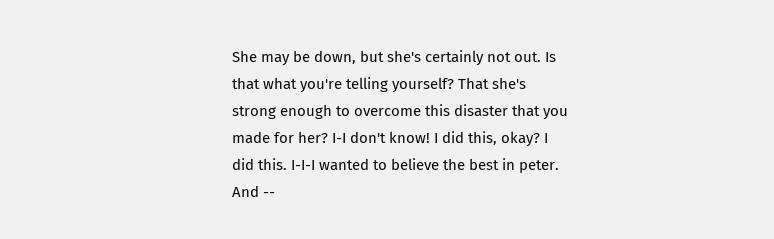She may be down, but she's certainly not out. Is that what you're telling yourself? That she's strong enough to overcome this disaster that you made for her? I-I don't know! I did this, okay? I did this. I-I-I wanted to believe the best in peter. And --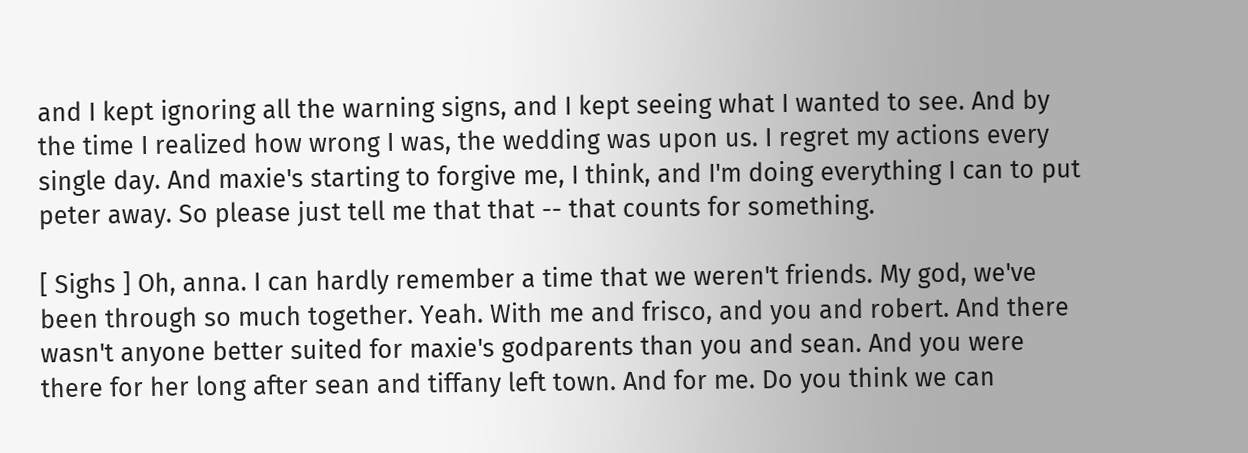and I kept ignoring all the warning signs, and I kept seeing what I wanted to see. And by the time I realized how wrong I was, the wedding was upon us. I regret my actions every single day. And maxie's starting to forgive me, I think, and I'm doing everything I can to put peter away. So please just tell me that that -- that counts for something.

[ Sighs ] Oh, anna. I can hardly remember a time that we weren't friends. My god, we've been through so much together. Yeah. With me and frisco, and you and robert. And there wasn't anyone better suited for maxie's godparents than you and sean. And you were there for her long after sean and tiffany left town. And for me. Do you think we can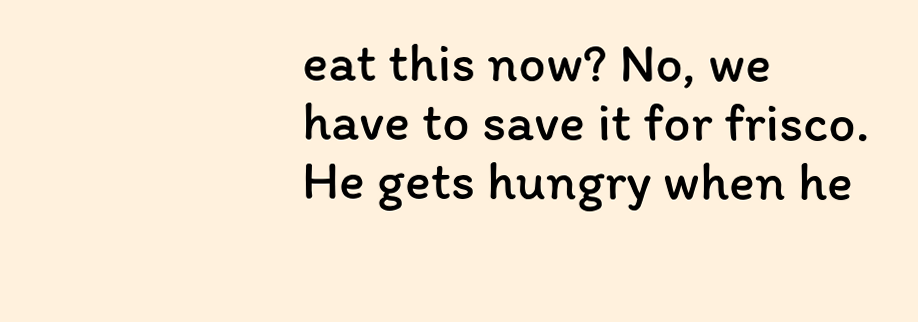eat this now? No, we have to save it for frisco. He gets hungry when he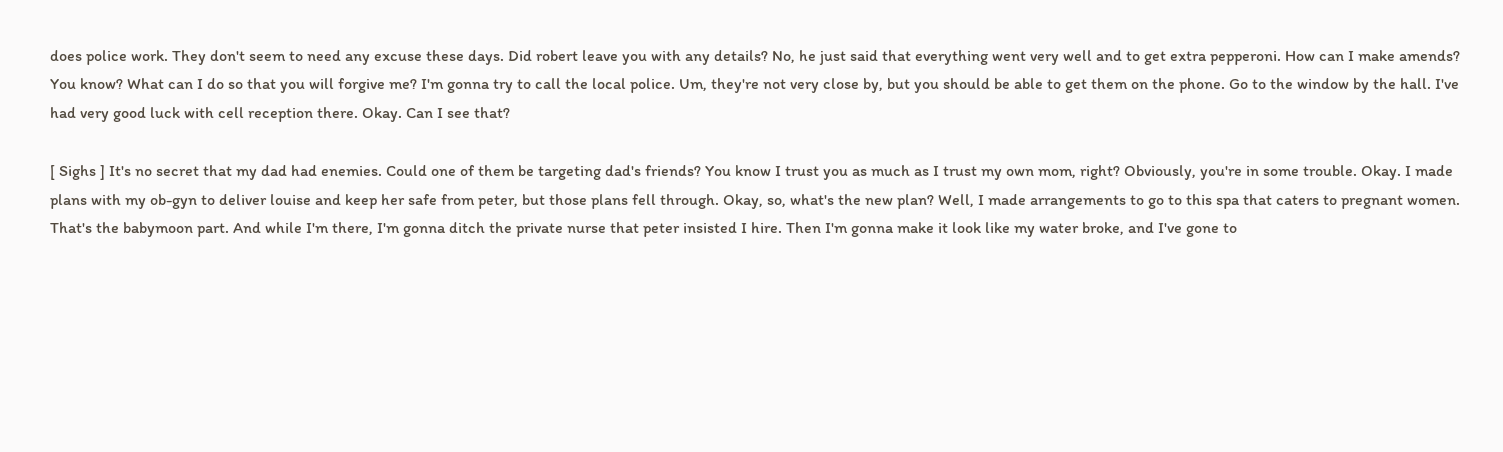does police work. They don't seem to need any excuse these days. Did robert leave you with any details? No, he just said that everything went very well and to get extra pepperoni. How can I make amends? You know? What can I do so that you will forgive me? I'm gonna try to call the local police. Um, they're not very close by, but you should be able to get them on the phone. Go to the window by the hall. I've had very good luck with cell reception there. Okay. Can I see that?

[ Sighs ] It's no secret that my dad had enemies. Could one of them be targeting dad's friends? You know I trust you as much as I trust my own mom, right? Obviously, you're in some trouble. Okay. I made plans with my ob-gyn to deliver louise and keep her safe from peter, but those plans fell through. Okay, so, what's the new plan? Well, I made arrangements to go to this spa that caters to pregnant women. That's the babymoon part. And while I'm there, I'm gonna ditch the private nurse that peter insisted I hire. Then I'm gonna make it look like my water broke, and I've gone to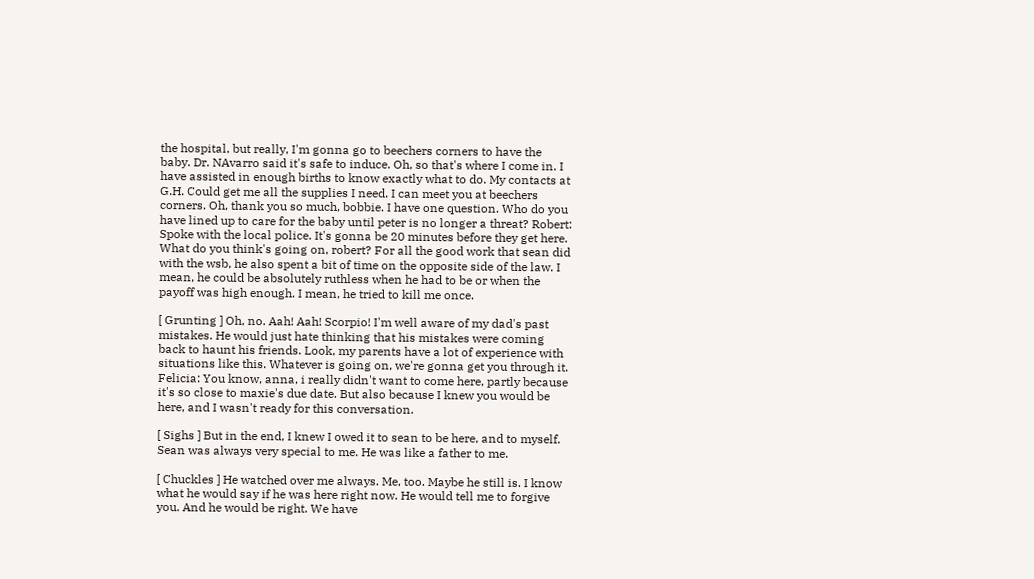the hospital, but really, I'm gonna go to beechers corners to have the baby. Dr. NAvarro said it's safe to induce. Oh, so that's where I come in. I have assisted in enough births to know exactly what to do. My contacts at G.H. Could get me all the supplies I need. I can meet you at beechers corners. Oh, thank you so much, bobbie. I have one question. Who do you have lined up to care for the baby until peter is no longer a threat? Robert: Spoke with the local police. It's gonna be 20 minutes before they get here. What do you think's going on, robert? For all the good work that sean did with the wsb, he also spent a bit of time on the opposite side of the law. I mean, he could be absolutely ruthless when he had to be or when the payoff was high enough. I mean, he tried to kill me once.

[ Grunting ] Oh, no. Aah! Aah! Scorpio! I'm well aware of my dad's past mistakes. He would just hate thinking that his mistakes were coming back to haunt his friends. Look, my parents have a lot of experience with situations like this. Whatever is going on, we're gonna get you through it. Felicia: You know, anna, i really didn't want to come here, partly because it's so close to maxie's due date. But also because I knew you would be here, and I wasn't ready for this conversation.

[ Sighs ] But in the end, I knew I owed it to sean to be here, and to myself. Sean was always very special to me. He was like a father to me.

[ Chuckles ] He watched over me always. Me, too. Maybe he still is. I know what he would say if he was here right now. He would tell me to forgive you. And he would be right. We have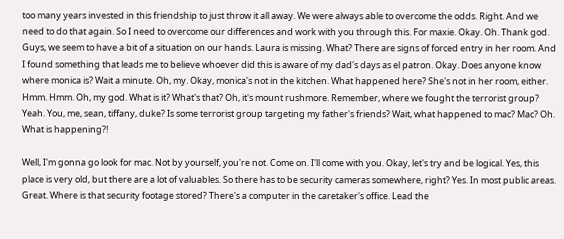too many years invested in this friendship to just throw it all away. We were always able to overcome the odds. Right. And we need to do that again. So I need to overcome our differences and work with you through this. For maxie. Okay. Oh. Thank god. Guys, we seem to have a bit of a situation on our hands. Laura is missing. What? There are signs of forced entry in her room. And I found something that leads me to believe whoever did this is aware of my dad's days as el patron. Okay. Does anyone know where monica is? Wait a minute. Oh, my. Okay, monica's not in the kitchen. What happened here? She's not in her room, either. Hmm. Hmm. Oh, my god. What is it? What's that? Oh, it's mount rushmore. Remember, where we fought the terrorist group? Yeah. You, me, sean, tiffany, duke? Is some terrorist group targeting my father's friends? Wait, what happened to mac? Mac? Oh. What is happening?!

Well, I'm gonna go look for mac. Not by yourself, you're not. Come on. I'll come with you. Okay, let's try and be logical. Yes, this place is very old, but there are a lot of valuables. So there has to be security cameras somewhere, right? Yes. In most public areas. Great. Where is that security footage stored? There's a computer in the caretaker's office. Lead the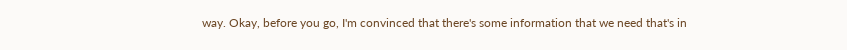way. Okay, before you go, I'm convinced that there's some information that we need that's in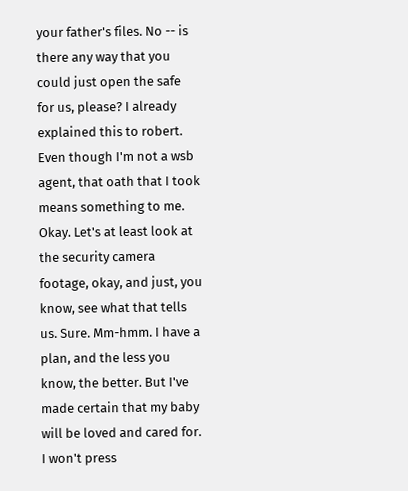your father's files. No -- is there any way that you could just open the safe for us, please? I already explained this to robert. Even though I'm not a wsb agent, that oath that I took means something to me. Okay. Let's at least look at the security camera footage, okay, and just, you know, see what that tells us. Sure. Mm-hmm. I have a plan, and the less you know, the better. But I've made certain that my baby will be loved and cared for. I won't press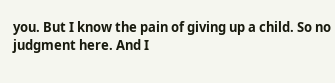you. But I know the pain of giving up a child. So no judgment here. And I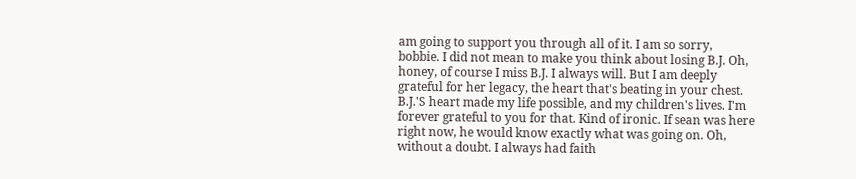am going to support you through all of it. I am so sorry, bobbie. I did not mean to make you think about losing B.J. Oh, honey, of course I miss B.J. I always will. But I am deeply grateful for her legacy, the heart that's beating in your chest. B.J.'S heart made my life possible, and my children's lives. I'm forever grateful to you for that. Kind of ironic. If sean was here right now, he would know exactly what was going on. Oh, without a doubt. I always had faith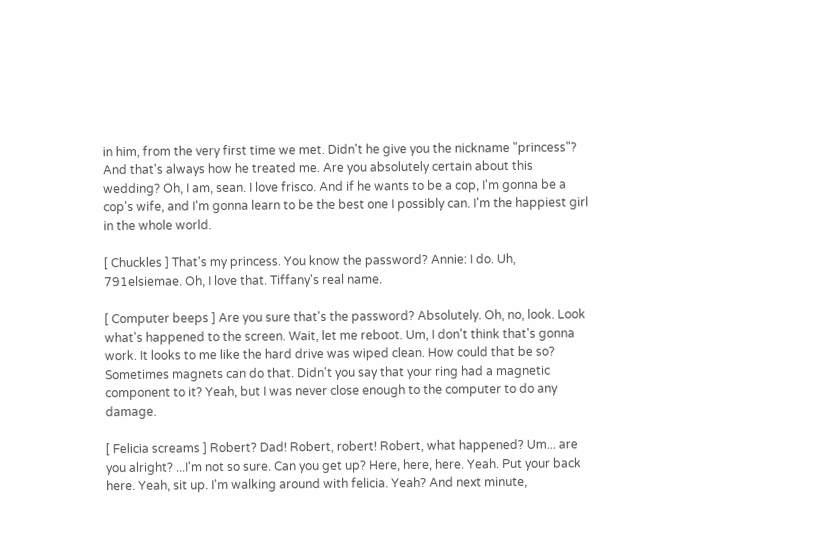in him, from the very first time we met. Didn't he give you the nickname "princess"? And that's always how he treated me. Are you absolutely certain about this wedding? Oh, I am, sean. I love frisco. And if he wants to be a cop, I'm gonna be a cop's wife, and I'm gonna learn to be the best one I possibly can. I'm the happiest girl in the whole world.

[ Chuckles ] That's my princess. You know the password? Annie: I do. Uh, 791elsiemae. Oh, I love that. Tiffany's real name.

[ Computer beeps ] Are you sure that's the password? Absolutely. Oh, no, look. Look what's happened to the screen. Wait, let me reboot. Um, I don't think that's gonna work. It looks to me like the hard drive was wiped clean. How could that be so? Sometimes magnets can do that. Didn't you say that your ring had a magnetic component to it? Yeah, but I was never close enough to the computer to do any damage.

[ Felicia screams ] Robert? Dad! Robert, robert! Robert, what happened? Um... are you alright? ...I'm not so sure. Can you get up? Here, here, here. Yeah. Put your back here. Yeah, sit up. I'm walking around with felicia. Yeah? And next minute,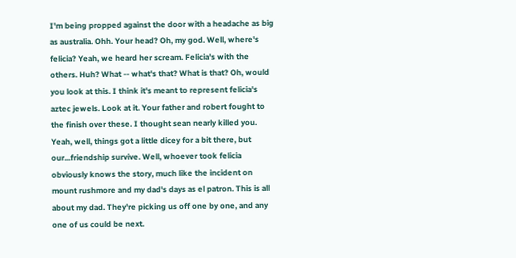I'm being propped against the door with a headache as big as australia. Ohh. Your head? Oh, my god. Well, where's felicia? Yeah, we heard her scream. Felicia's with the others. Huh? What -- what's that? What is that? Oh, would you look at this. I think it's meant to represent felicia's aztec jewels. Look at it. Your father and robert fought to the finish over these. I thought sean nearly killed you. Yeah, well, things got a little dicey for a bit there, but our...friendship survive. Well, whoever took felicia obviously knows the story, much like the incident on mount rushmore and my dad's days as el patron. This is all about my dad. They're picking us off one by one, and any one of us could be next.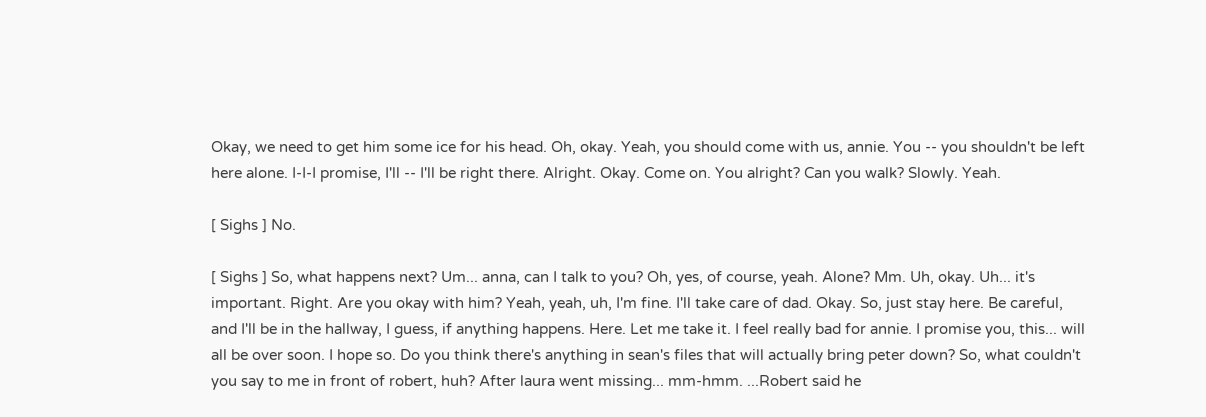Okay, we need to get him some ice for his head. Oh, okay. Yeah, you should come with us, annie. You -- you shouldn't be left here alone. I-I-I promise, I'll -- I'll be right there. Alright. Okay. Come on. You alright? Can you walk? Slowly. Yeah.

[ Sighs ] No.

[ Sighs ] So, what happens next? Um... anna, can I talk to you? Oh, yes, of course, yeah. Alone? Mm. Uh, okay. Uh... it's important. Right. Are you okay with him? Yeah, yeah, uh, I'm fine. I'll take care of dad. Okay. So, just stay here. Be careful, and I'll be in the hallway, I guess, if anything happens. Here. Let me take it. I feel really bad for annie. I promise you, this... will all be over soon. I hope so. Do you think there's anything in sean's files that will actually bring peter down? So, what couldn't you say to me in front of robert, huh? After laura went missing... mm-hmm. ...Robert said he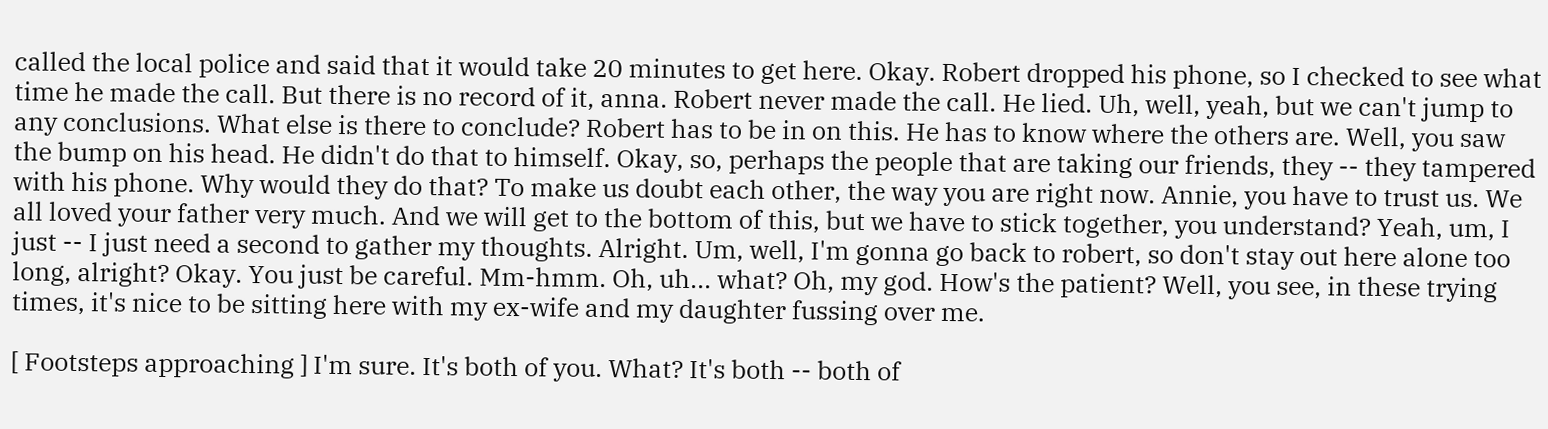called the local police and said that it would take 20 minutes to get here. Okay. Robert dropped his phone, so I checked to see what time he made the call. But there is no record of it, anna. Robert never made the call. He lied. Uh, well, yeah, but we can't jump to any conclusions. What else is there to conclude? Robert has to be in on this. He has to know where the others are. Well, you saw the bump on his head. He didn't do that to himself. Okay, so, perhaps the people that are taking our friends, they -- they tampered with his phone. Why would they do that? To make us doubt each other, the way you are right now. Annie, you have to trust us. We all loved your father very much. And we will get to the bottom of this, but we have to stick together, you understand? Yeah, um, I just -- I just need a second to gather my thoughts. Alright. Um, well, I'm gonna go back to robert, so don't stay out here alone too long, alright? Okay. You just be careful. Mm-hmm. Oh, uh... what? Oh, my god. How's the patient? Well, you see, in these trying times, it's nice to be sitting here with my ex-wife and my daughter fussing over me.

[ Footsteps approaching ] I'm sure. It's both of you. What? It's both -- both of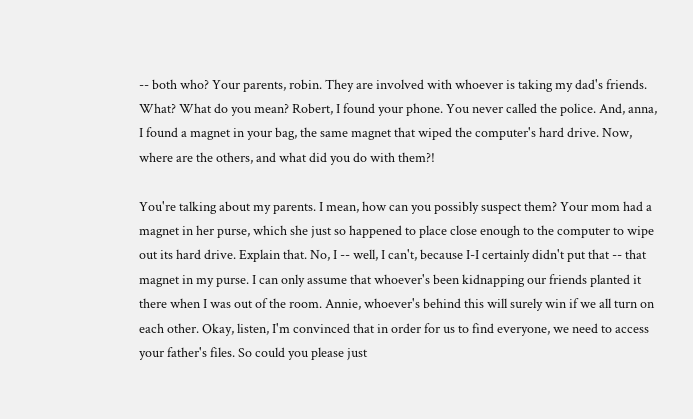-- both who? Your parents, robin. They are involved with whoever is taking my dad's friends. What? What do you mean? Robert, I found your phone. You never called the police. And, anna, I found a magnet in your bag, the same magnet that wiped the computer's hard drive. Now, where are the others, and what did you do with them?!

You're talking about my parents. I mean, how can you possibly suspect them? Your mom had a magnet in her purse, which she just so happened to place close enough to the computer to wipe out its hard drive. Explain that. No, I -- well, I can't, because I-I certainly didn't put that -- that magnet in my purse. I can only assume that whoever's been kidnapping our friends planted it there when I was out of the room. Annie, whoever's behind this will surely win if we all turn on each other. Okay, listen, I'm convinced that in order for us to find everyone, we need to access your father's files. So could you please just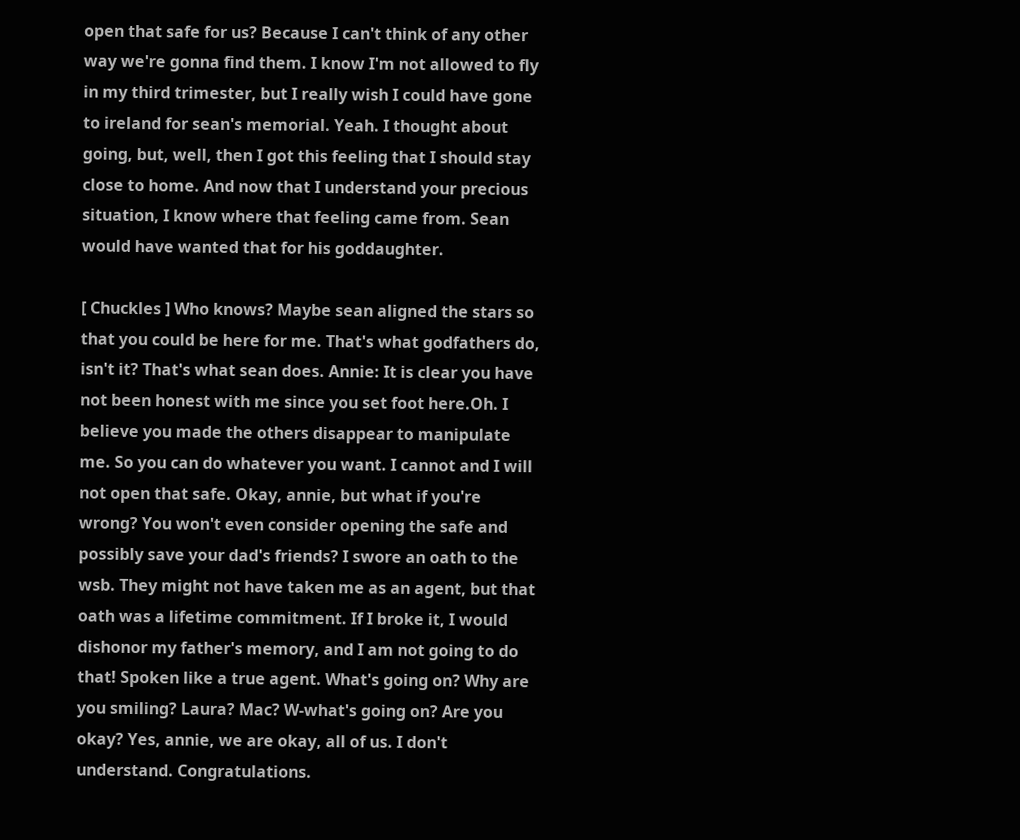open that safe for us? Because I can't think of any other way we're gonna find them. I know I'm not allowed to fly in my third trimester, but I really wish I could have gone to ireland for sean's memorial. Yeah. I thought about going, but, well, then I got this feeling that I should stay close to home. And now that I understand your precious situation, I know where that feeling came from. Sean would have wanted that for his goddaughter.

[ Chuckles ] Who knows? Maybe sean aligned the stars so that you could be here for me. That's what godfathers do, isn't it? That's what sean does. Annie: It is clear you have not been honest with me since you set foot here.Oh. I believe you made the others disappear to manipulate me. So you can do whatever you want. I cannot and I will not open that safe. Okay, annie, but what if you're wrong? You won't even consider opening the safe and possibly save your dad's friends? I swore an oath to the wsb. They might not have taken me as an agent, but that oath was a lifetime commitment. If I broke it, I would dishonor my father's memory, and I am not going to do that! Spoken like a true agent. What's going on? Why are you smiling? Laura? Mac? W-what's going on? Are you okay? Yes, annie, we are okay, all of us. I don't understand. Congratulations.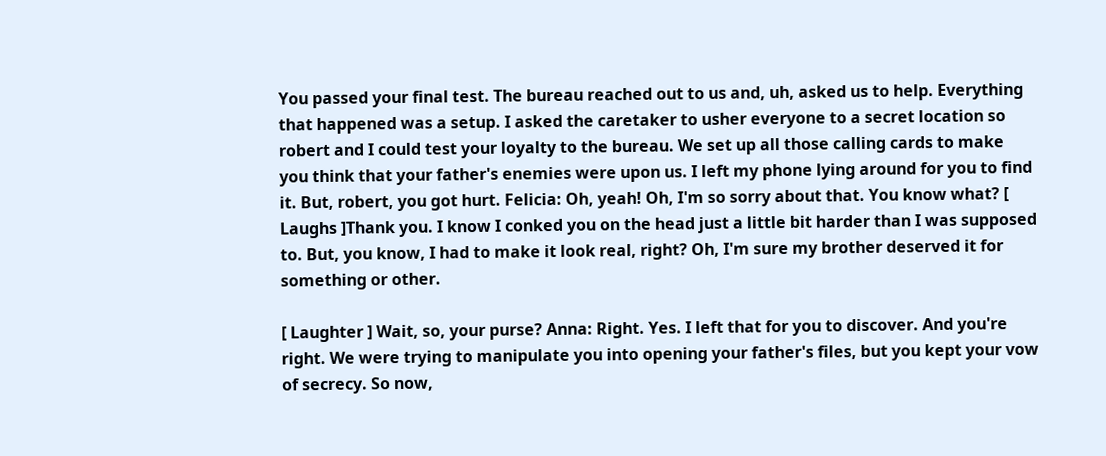You passed your final test. The bureau reached out to us and, uh, asked us to help. Everything that happened was a setup. I asked the caretaker to usher everyone to a secret location so robert and I could test your loyalty to the bureau. We set up all those calling cards to make you think that your father's enemies were upon us. I left my phone lying around for you to find it. But, robert, you got hurt. Felicia: Oh, yeah! Oh, I'm so sorry about that. You know what? [ Laughs ]Thank you. I know I conked you on the head just a little bit harder than I was supposed to. But, you know, I had to make it look real, right? Oh, I'm sure my brother deserved it for something or other.

[ Laughter ] Wait, so, your purse? Anna: Right. Yes. I left that for you to discover. And you're right. We were trying to manipulate you into opening your father's files, but you kept your vow of secrecy. So now,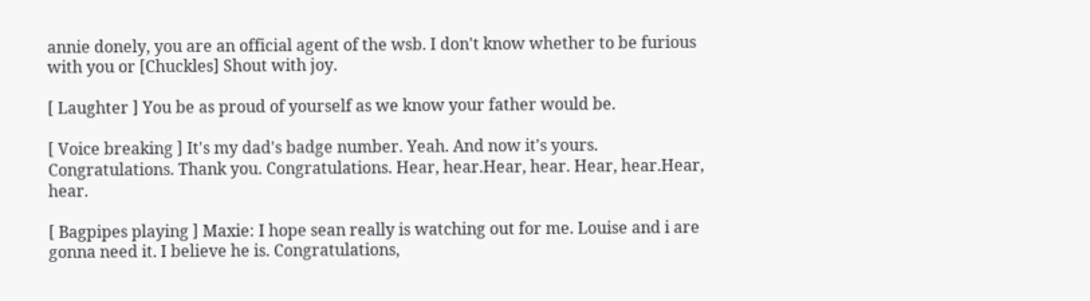annie donely, you are an official agent of the wsb. I don't know whether to be furious with you or [Chuckles] Shout with joy.

[ Laughter ] You be as proud of yourself as we know your father would be.

[ Voice breaking ] It's my dad's badge number. Yeah. And now it's yours. Congratulations. Thank you. Congratulations. Hear, hear.Hear, hear. Hear, hear.Hear, hear.

[ Bagpipes playing ] Maxie: I hope sean really is watching out for me. Louise and i are gonna need it. I believe he is. Congratulations,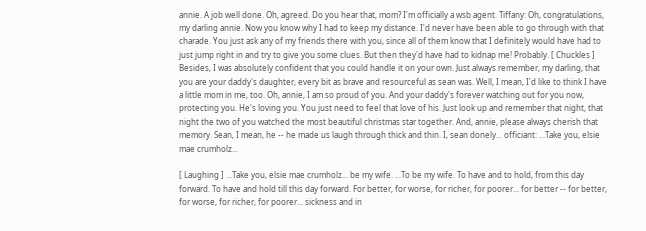annie. A job well done. Oh, agreed. Do you hear that, mom? I'm officially a wsb agent. Tiffany: Oh, congratulations, my darling annie. Now you know why I had to keep my distance. I'd never have been able to go through with that charade. You just ask any of my friends there with you, since all of them know that I definitely would have had to just jump right in and try to give you some clues. But then they'd have had to kidnap me! Probably. [ Chuckles ] Besides, I was absolutely confident that you could handle it on your own. Just always remember, my darling, that you are your daddy's daughter, every bit as brave and resourceful as sean was. Well, I mean, I'd like to think I have a little mom in me, too. Oh, annie, I am so proud of you. And your daddy's forever watching out for you now, protecting you. He's loving you. You just need to feel that love of his. Just look up and remember that night, that night the two of you watched the most beautiful christmas star together. And, annie, please always cherish that memory. Sean, I mean, he -- he made us laugh through thick and thin. I, sean donely... officiant: ...Take you, elsie mae crumholz...

[ Laughing ] ...Take you, elsie mae crumholz... be my wife. ...To be my wife. To have and to hold, from this day forward. To have and hold till this day forward. For better, for worse, for richer, for poorer... for better -- for better, for worse, for richer, for poorer... sickness and in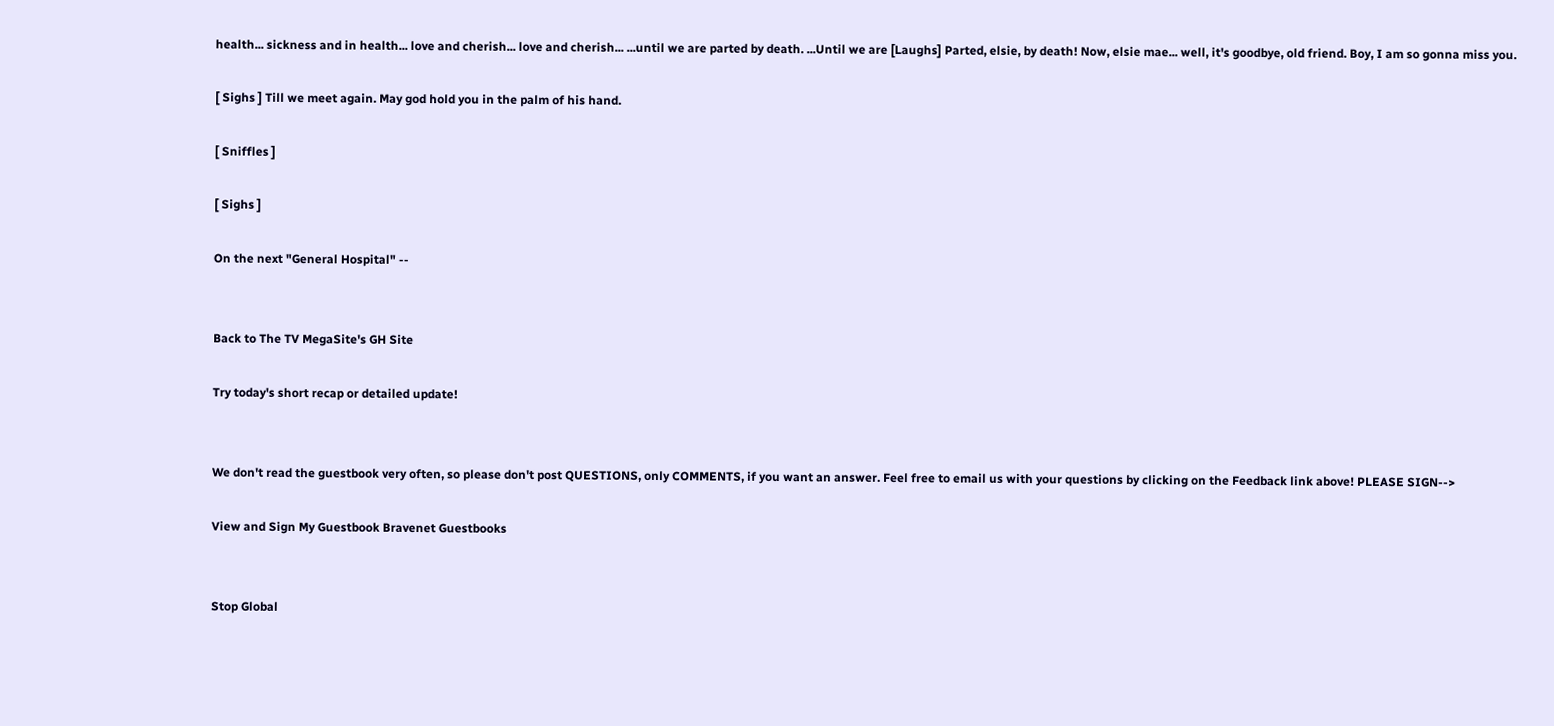health... sickness and in health... love and cherish... love and cherish... ...until we are parted by death. ...Until we are [Laughs] Parted, elsie, by death! Now, elsie mae... well, it's goodbye, old friend. Boy, I am so gonna miss you.

[ Sighs ] Till we meet again. May god hold you in the palm of his hand.

[ Sniffles ]

[ Sighs ]

On the next "General Hospital" --


Back to The TV MegaSite's GH Site

Try today's short recap or detailed update!


We don't read the guestbook very often, so please don't post QUESTIONS, only COMMENTS, if you want an answer. Feel free to email us with your questions by clicking on the Feedback link above! PLEASE SIGN-->

View and Sign My Guestbook Bravenet Guestbooks


Stop Global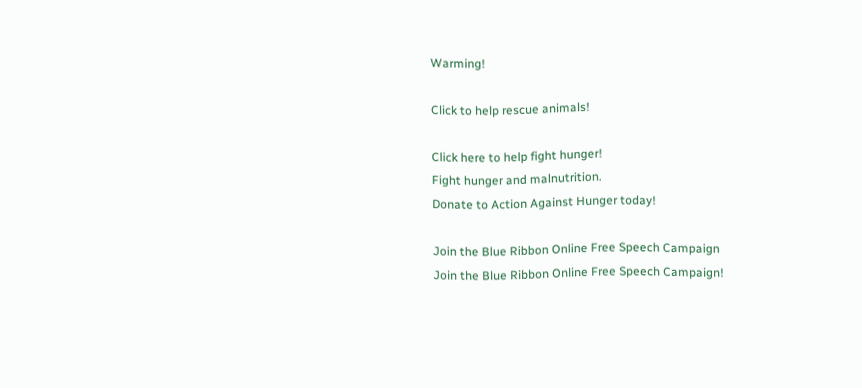Warming!

Click to help rescue animals!

Click here to help fight hunger!
Fight hunger and malnutrition.
Donate to Action Against Hunger today!

Join the Blue Ribbon Online Free Speech Campaign
Join the Blue Ribbon Online Free Speech Campaign!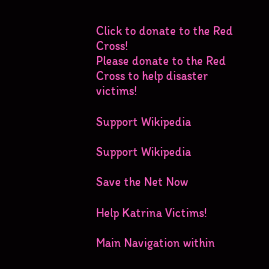Click to donate to the Red Cross!
Please donate to the Red Cross to help disaster victims!

Support Wikipedia

Support Wikipedia

Save the Net Now

Help Katrina Victims!

Main Navigation within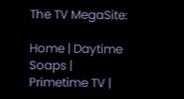The TV MegaSite:

Home | Daytime Soaps | Primetime TV |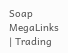Soap MegaLinks | Trading